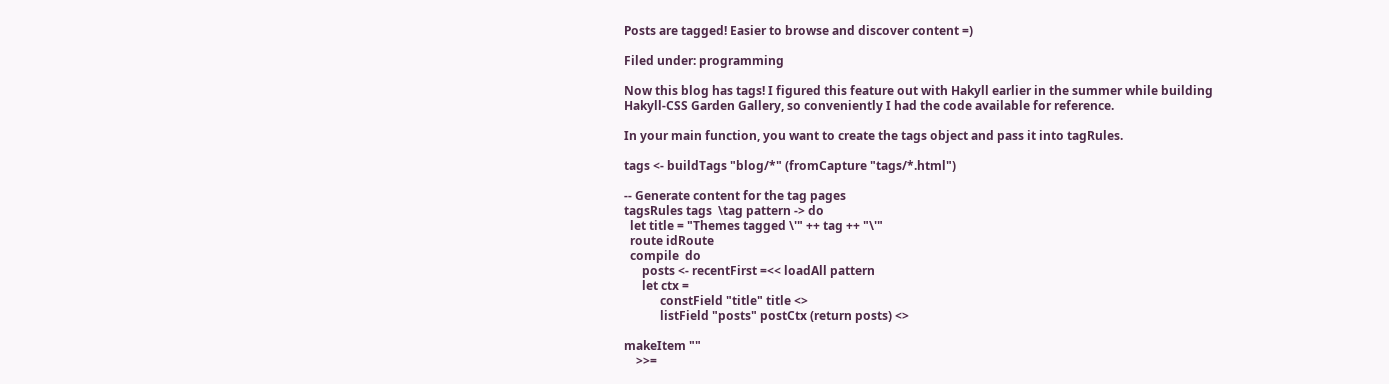Posts are tagged! Easier to browse and discover content =)

Filed under: programming

Now this blog has tags! I figured this feature out with Hakyll earlier in the summer while building Hakyll-CSS Garden Gallery, so conveniently I had the code available for reference.

In your main function, you want to create the tags object and pass it into tagRules.

tags <- buildTags "blog/*" (fromCapture "tags/*.html")

-- Generate content for the tag pages
tagsRules tags  \tag pattern -> do
  let title = "Themes tagged \'" ++ tag ++ "\'"
  route idRoute
  compile  do
      posts <- recentFirst =<< loadAll pattern
      let ctx =
            constField "title" title <>
            listField "posts" postCtx (return posts) <>

makeItem ""
    >>=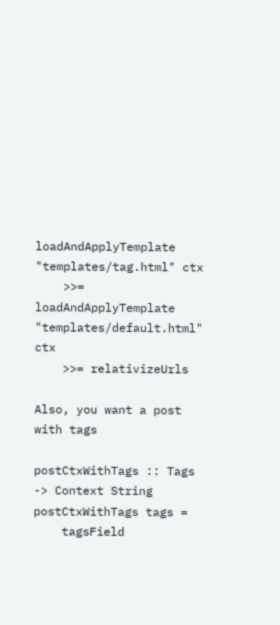loadAndApplyTemplate "templates/tag.html" ctx
    >>= loadAndApplyTemplate "templates/default.html" ctx
    >>= relativizeUrls

Also, you want a post with tags

postCtxWithTags :: Tags -> Context String
postCtxWithTags tags =
    tagsField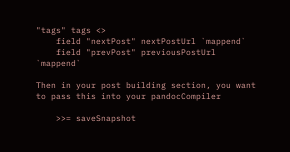"tags" tags <>
    field "nextPost" nextPostUrl `mappend`
    field "prevPost" previousPostUrl `mappend`

Then in your post building section, you want to pass this into your pandocCompiler

    >>= saveSnapshot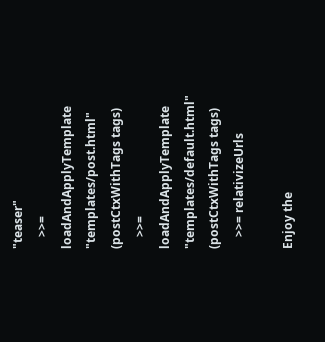"teaser"
    >>= loadAndApplyTemplate "templates/post.html"    (postCtxWithTags tags)
    >>= loadAndApplyTemplate "templates/default.html" (postCtxWithTags tags)
    >>= relativizeUrls

Enjoy the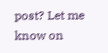post? Let me know on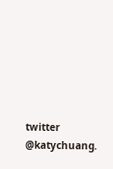twitter @katychuang.